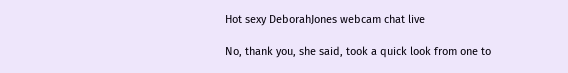Hot sexy DeborahJones webcam chat live

No, thank you, she said, took a quick look from one to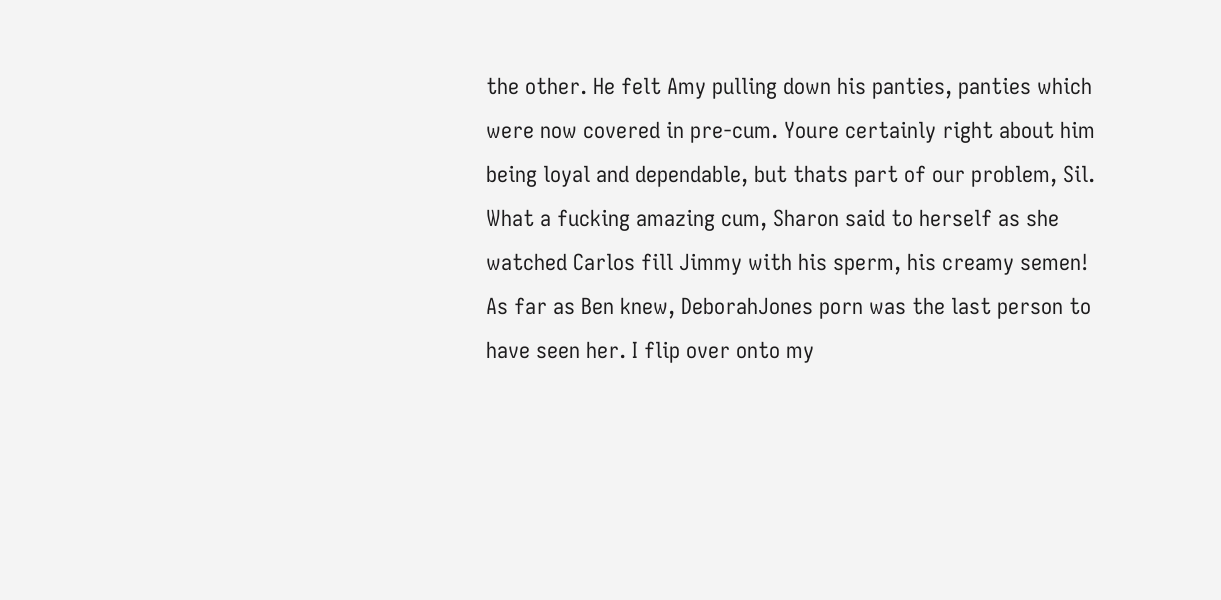the other. He felt Amy pulling down his panties, panties which were now covered in pre-cum. Youre certainly right about him being loyal and dependable, but thats part of our problem, Sil. What a fucking amazing cum, Sharon said to herself as she watched Carlos fill Jimmy with his sperm, his creamy semen! As far as Ben knew, DeborahJones porn was the last person to have seen her. I flip over onto my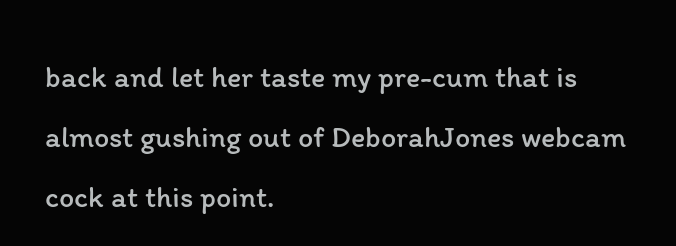back and let her taste my pre-cum that is almost gushing out of DeborahJones webcam cock at this point.